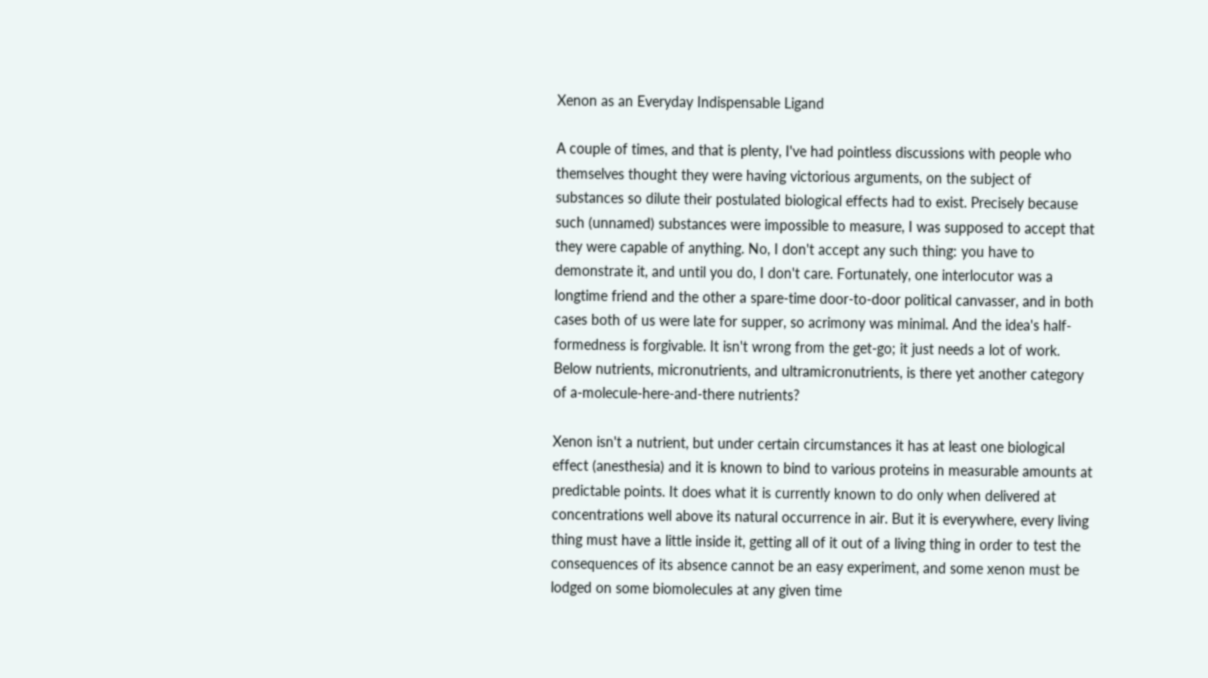Xenon as an Everyday Indispensable Ligand

A couple of times, and that is plenty, I've had pointless discussions with people who themselves thought they were having victorious arguments, on the subject of substances so dilute their postulated biological effects had to exist. Precisely because such (unnamed) substances were impossible to measure, I was supposed to accept that they were capable of anything. No, I don't accept any such thing: you have to demonstrate it, and until you do, I don't care. Fortunately, one interlocutor was a longtime friend and the other a spare-time door-to-door political canvasser, and in both cases both of us were late for supper, so acrimony was minimal. And the idea's half-formedness is forgivable. It isn't wrong from the get-go; it just needs a lot of work. Below nutrients, micronutrients, and ultramicronutrients, is there yet another category of a-molecule-here-and-there nutrients?

Xenon isn't a nutrient, but under certain circumstances it has at least one biological effect (anesthesia) and it is known to bind to various proteins in measurable amounts at predictable points. It does what it is currently known to do only when delivered at concentrations well above its natural occurrence in air. But it is everywhere, every living thing must have a little inside it, getting all of it out of a living thing in order to test the consequences of its absence cannot be an easy experiment, and some xenon must be lodged on some biomolecules at any given time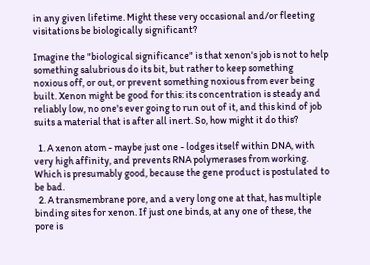in any given lifetime. Might these very occasional and/or fleeting visitations be biologically significant?

Imagine the "biological significance" is that xenon's job is not to help something salubrious do its bit, but rather to keep something noxious off, or out, or prevent something noxious from ever being built. Xenon might be good for this: its concentration is steady and reliably low, no one's ever going to run out of it, and this kind of job suits a material that is after all inert. So, how might it do this?

  1. A xenon atom - maybe just one - lodges itself within DNA, with very high affinity, and prevents RNA polymerases from working. Which is presumably good, because the gene product is postulated to be bad.
  2. A transmembrane pore, and a very long one at that, has multiple binding sites for xenon. If just one binds, at any one of these, the pore is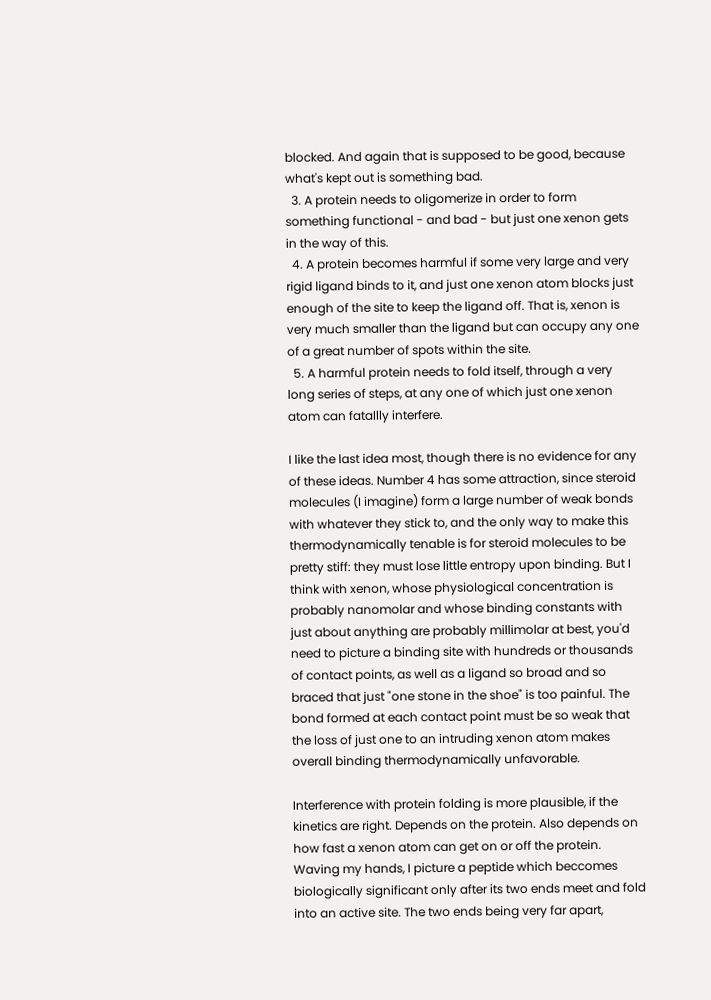blocked. And again that is supposed to be good, because what's kept out is something bad.
  3. A protein needs to oligomerize in order to form something functional - and bad - but just one xenon gets in the way of this.
  4. A protein becomes harmful if some very large and very rigid ligand binds to it, and just one xenon atom blocks just enough of the site to keep the ligand off. That is, xenon is very much smaller than the ligand but can occupy any one of a great number of spots within the site.
  5. A harmful protein needs to fold itself, through a very long series of steps, at any one of which just one xenon atom can fatallly interfere.

I like the last idea most, though there is no evidence for any of these ideas. Number 4 has some attraction, since steroid molecules (I imagine) form a large number of weak bonds with whatever they stick to, and the only way to make this thermodynamically tenable is for steroid molecules to be pretty stiff: they must lose little entropy upon binding. But I think with xenon, whose physiological concentration is probably nanomolar and whose binding constants with just about anything are probably millimolar at best, you'd need to picture a binding site with hundreds or thousands of contact points, as well as a ligand so broad and so braced that just "one stone in the shoe" is too painful. The bond formed at each contact point must be so weak that the loss of just one to an intruding xenon atom makes overall binding thermodynamically unfavorable.

Interference with protein folding is more plausible, if the kinetics are right. Depends on the protein. Also depends on how fast a xenon atom can get on or off the protein. Waving my hands, I picture a peptide which beccomes biologically significant only after its two ends meet and fold into an active site. The two ends being very far apart,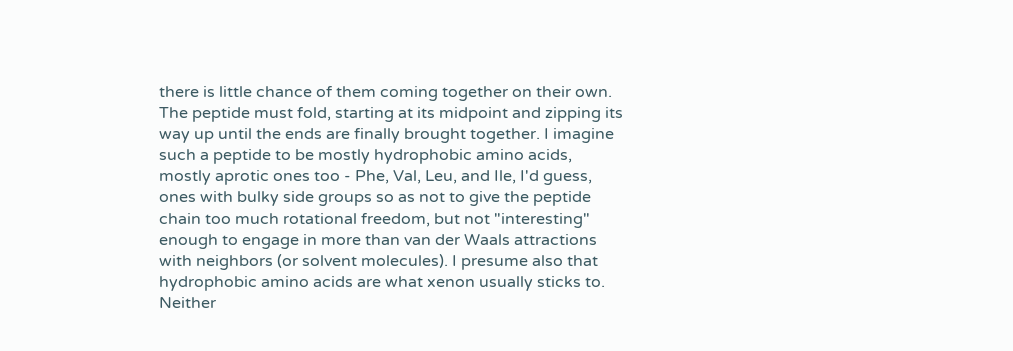there is little chance of them coming together on their own. The peptide must fold, starting at its midpoint and zipping its way up until the ends are finally brought together. I imagine such a peptide to be mostly hydrophobic amino acids, mostly aprotic ones too - Phe, Val, Leu, and Ile, I'd guess, ones with bulky side groups so as not to give the peptide chain too much rotational freedom, but not "interesting" enough to engage in more than van der Waals attractions with neighbors (or solvent molecules). I presume also that hydrophobic amino acids are what xenon usually sticks to. Neither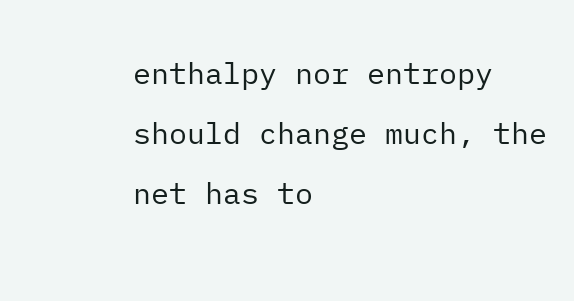enthalpy nor entropy should change much, the net has to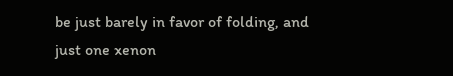be just barely in favor of folding, and just one xenon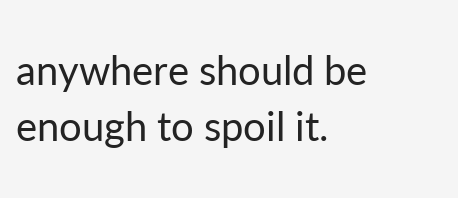anywhere should be enough to spoil it.